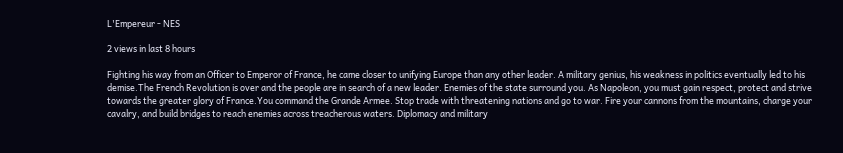L'Empereur - NES

2 views in last 8 hours

Fighting his way from an Officer to Emperor of France, he came closer to unifying Europe than any other leader. A military genius, his weakness in politics eventually led to his demise.The French Revolution is over and the people are in search of a new leader. Enemies of the state surround you. As Napoleon, you must gain respect, protect and strive towards the greater glory of France.You command the Grande Armee. Stop trade with threatening nations and go to war. Fire your cannons from the mountains, charge your cavalry, and build bridges to reach enemies across treacherous waters. Diplomacy and military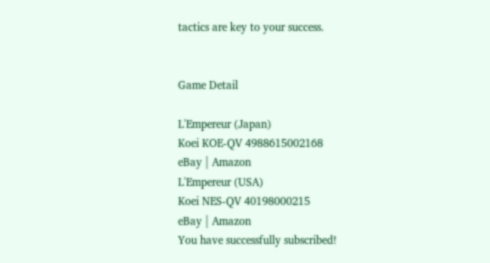tactics are key to your success.


Game Detail

L'Empereur (Japan)
Koei KOE-QV 4988615002168
eBay | Amazon
L'Empereur (USA)
Koei NES-QV 40198000215
eBay | Amazon
You have successfully subscribed!